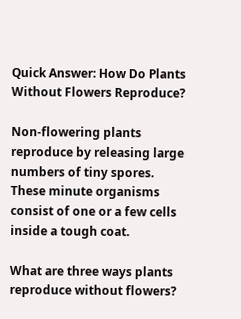Quick Answer: How Do Plants Without Flowers Reproduce?

Non-flowering plants reproduce by releasing large numbers of tiny spores. These minute organisms consist of one or a few cells inside a tough coat.

What are three ways plants reproduce without flowers?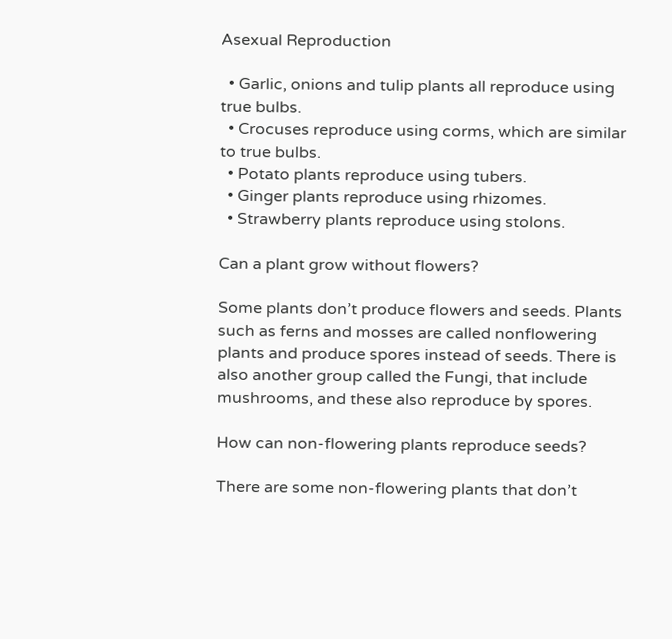Asexual Reproduction

  • Garlic, onions and tulip plants all reproduce using true bulbs.
  • Crocuses reproduce using corms, which are similar to true bulbs.
  • Potato plants reproduce using tubers.
  • Ginger plants reproduce using rhizomes.
  • Strawberry plants reproduce using stolons.

Can a plant grow without flowers?

Some plants don’t produce flowers and seeds. Plants such as ferns and mosses are called nonflowering plants and produce spores instead of seeds. There is also another group called the Fungi, that include mushrooms, and these also reproduce by spores.

How can non-flowering plants reproduce seeds?

There are some non-flowering plants that don’t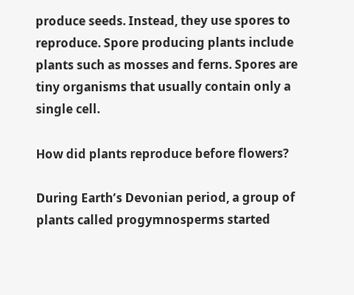produce seeds. Instead, they use spores to reproduce. Spore producing plants include plants such as mosses and ferns. Spores are tiny organisms that usually contain only a single cell.

How did plants reproduce before flowers?

During Earth’s Devonian period, a group of plants called progymnosperms started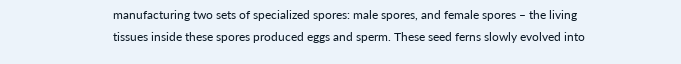manufacturing two sets of specialized spores: male spores, and female spores – the living tissues inside these spores produced eggs and sperm. These seed ferns slowly evolved into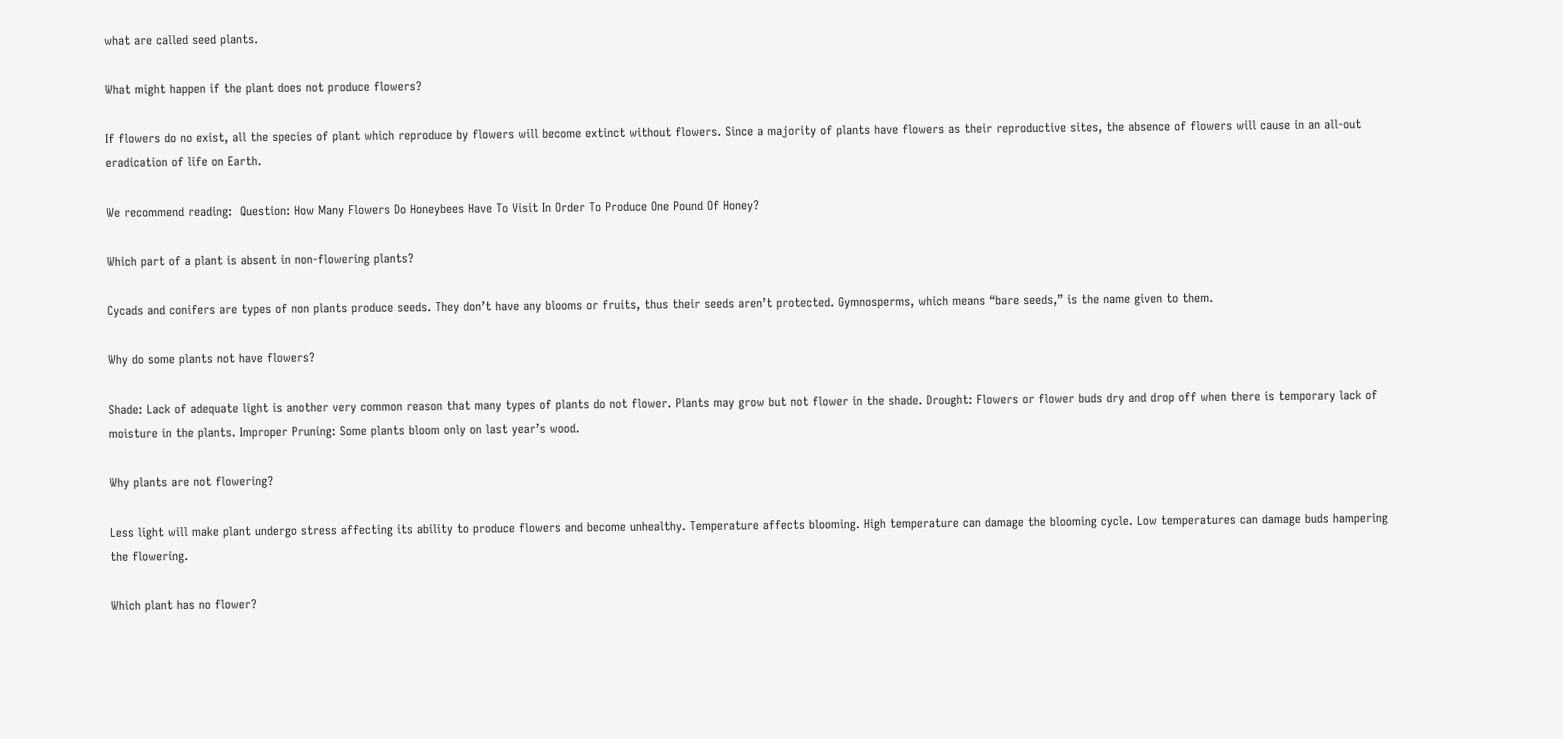what are called seed plants.

What might happen if the plant does not produce flowers?

If flowers do no exist, all the species of plant which reproduce by flowers will become extinct without flowers. Since a majority of plants have flowers as their reproductive sites, the absence of flowers will cause in an all-out eradication of life on Earth.

We recommend reading:  Question: How Many Flowers Do Honeybees Have To Visit In Order To Produce One Pound Of Honey?

Which part of a plant is absent in non-flowering plants?

Cycads and conifers are types of non plants produce seeds. They don’t have any blooms or fruits, thus their seeds aren’t protected. Gymnosperms, which means “bare seeds,” is the name given to them.

Why do some plants not have flowers?

Shade: Lack of adequate light is another very common reason that many types of plants do not flower. Plants may grow but not flower in the shade. Drought: Flowers or flower buds dry and drop off when there is temporary lack of moisture in the plants. Improper Pruning: Some plants bloom only on last year’s wood.

Why plants are not flowering?

Less light will make plant undergo stress affecting its ability to produce flowers and become unhealthy. Temperature affects blooming. High temperature can damage the blooming cycle. Low temperatures can damage buds hampering the flowering.

Which plant has no flower?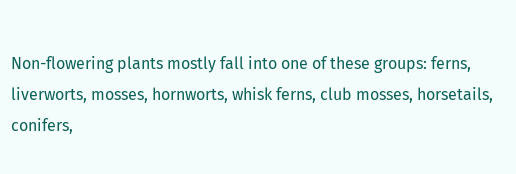Non-flowering plants mostly fall into one of these groups: ferns, liverworts, mosses, hornworts, whisk ferns, club mosses, horsetails, conifers,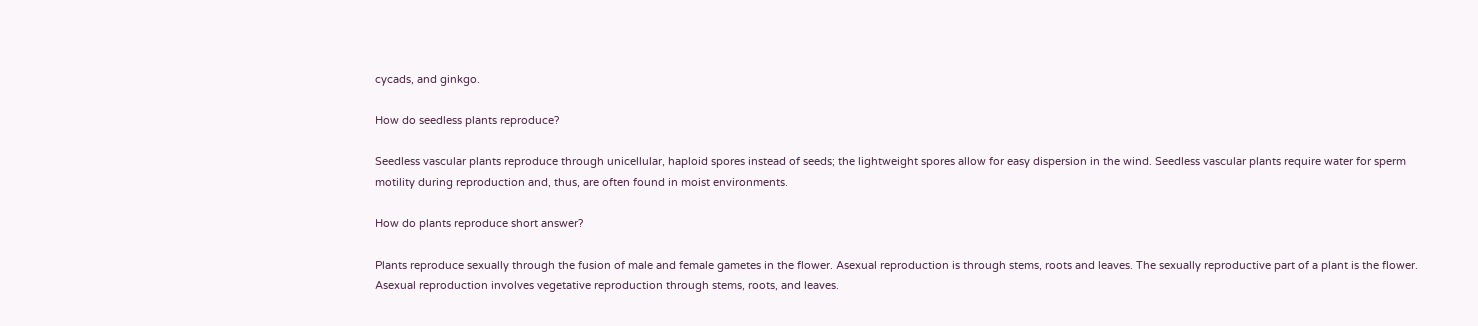cycads, and ginkgo.

How do seedless plants reproduce?

Seedless vascular plants reproduce through unicellular, haploid spores instead of seeds; the lightweight spores allow for easy dispersion in the wind. Seedless vascular plants require water for sperm motility during reproduction and, thus, are often found in moist environments.

How do plants reproduce short answer?

Plants reproduce sexually through the fusion of male and female gametes in the flower. Asexual reproduction is through stems, roots and leaves. The sexually reproductive part of a plant is the flower. Asexual reproduction involves vegetative reproduction through stems, roots, and leaves.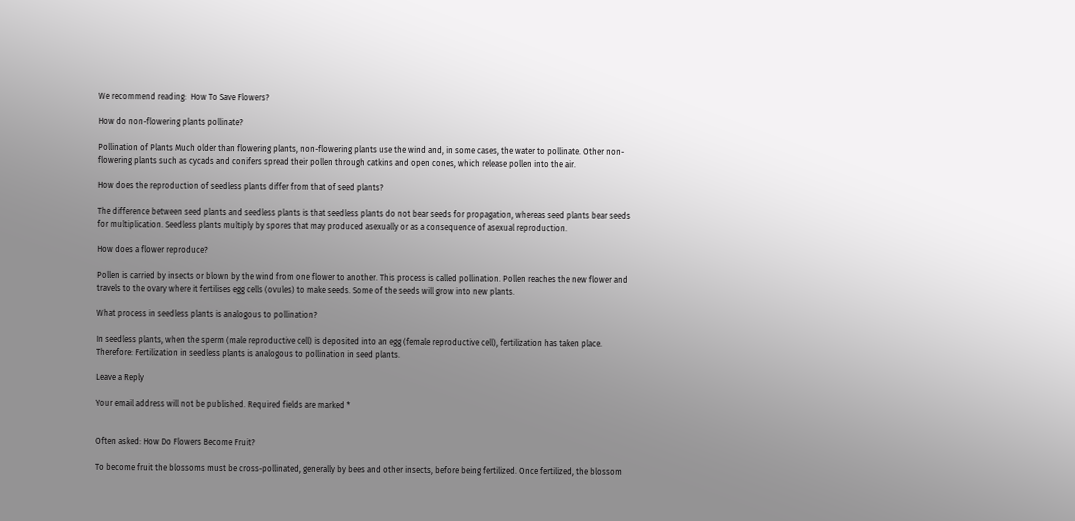We recommend reading:  How To Save Flowers?

How do non-flowering plants pollinate?

Pollination of Plants Much older than flowering plants, non-flowering plants use the wind and, in some cases, the water to pollinate. Other non-flowering plants such as cycads and conifers spread their pollen through catkins and open cones, which release pollen into the air.

How does the reproduction of seedless plants differ from that of seed plants?

The difference between seed plants and seedless plants is that seedless plants do not bear seeds for propagation, whereas seed plants bear seeds for multiplication. Seedless plants multiply by spores that may produced asexually or as a consequence of asexual reproduction.

How does a flower reproduce?

Pollen is carried by insects or blown by the wind from one flower to another. This process is called pollination. Pollen reaches the new flower and travels to the ovary where it fertilises egg cells (ovules) to make seeds. Some of the seeds will grow into new plants.

What process in seedless plants is analogous to pollination?

In seedless plants, when the sperm (male reproductive cell) is deposited into an egg (female reproductive cell), fertilization has taken place. Therefore: Fertilization in seedless plants is analogous to pollination in seed plants.

Leave a Reply

Your email address will not be published. Required fields are marked *


Often asked: How Do Flowers Become Fruit?

To become fruit the blossoms must be cross-pollinated, generally by bees and other insects, before being fertilized. Once fertilized, the blossom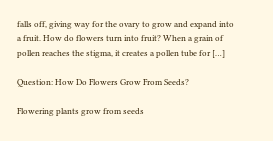falls off, giving way for the ovary to grow and expand into a fruit. How do flowers turn into fruit? When a grain of pollen reaches the stigma, it creates a pollen tube for […]

Question: How Do Flowers Grow From Seeds?

Flowering plants grow from seeds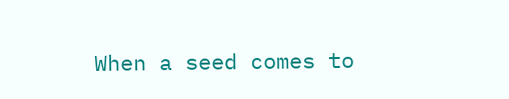When a seed comes to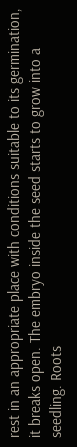rest in an appropriate place with conditions suitable to its germination, it breaks open. The embryo inside the seed starts to grow into a seedling. Roots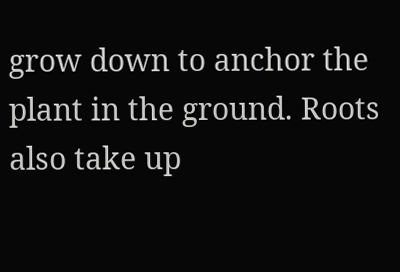grow down to anchor the plant in the ground. Roots also take up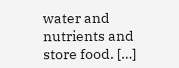water and nutrients and store food. […]